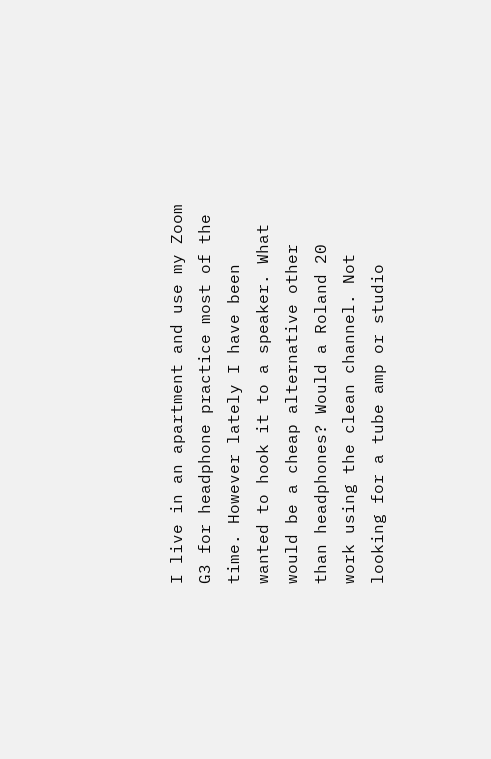I live in an apartment and use my Zoom G3 for headphone practice most of the time. However lately I have been wanted to hook it to a speaker. What would be a cheap alternative other than headphones? Would a Roland 20 work using the clean channel. Not looking for a tube amp or studio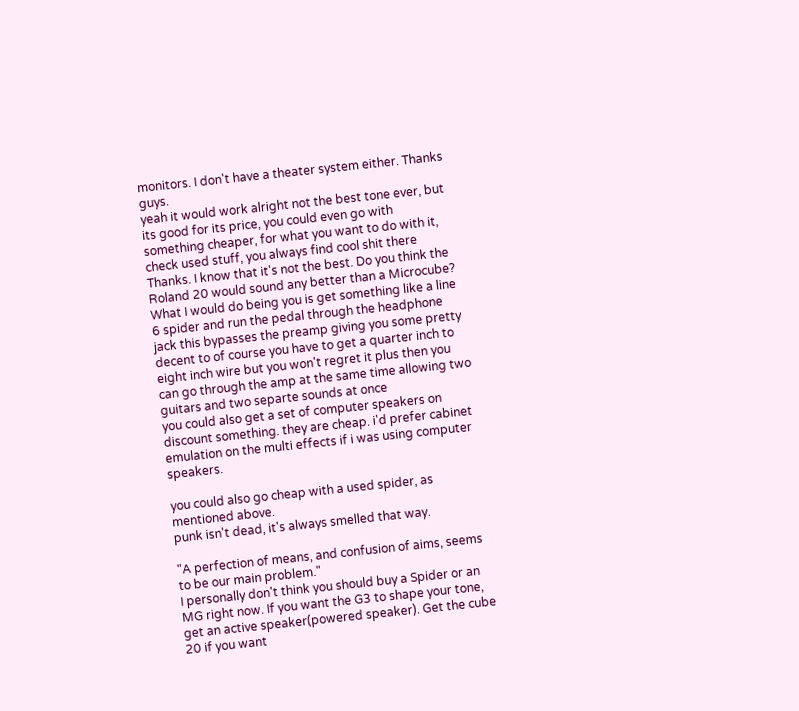monitors. I don't have a theater system either. Thanks guys.
yeah it would work alright not the best tone ever, but its good for its price, you could even go with something cheaper, for what you want to do with it, check used stuff, you always find cool shit there
Thanks. I know that it's not the best. Do you think the Roland 20 would sound any better than a Microcube?
What I would do being you is get something like a line 6 spider and run the pedal through the headphone jack this bypasses the preamp giving you some pretty decent to of course you have to get a quarter inch to eight inch wire but you won't regret it plus then you can go through the amp at the same time allowing two guitars and two separte sounds at once
you could also get a set of computer speakers on discount something. they are cheap. i'd prefer cabinet emulation on the multi effects if i was using computer speakers.

you could also go cheap with a used spider, as mentioned above.
punk isn't dead, it's always smelled that way.

"A perfection of means, and confusion of aims, seems to be our main problem."
I personally don't think you should buy a Spider or an MG right now. If you want the G3 to shape your tone, get an active speaker(powered speaker). Get the cube 20 if you want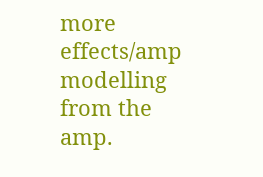more effects/amp modelling from the amp.